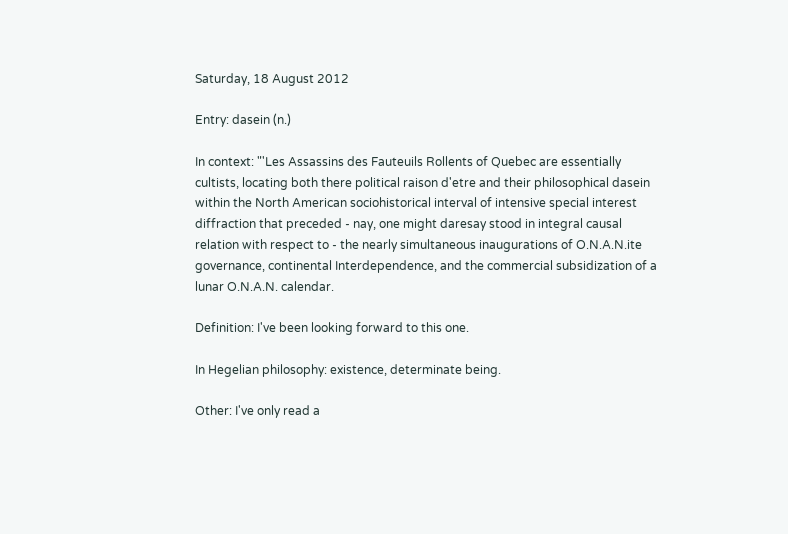Saturday, 18 August 2012

Entry: dasein (n.)

In context: "'Les Assassins des Fauteuils Rollents of Quebec are essentially cultists, locating both there political raison d'etre and their philosophical dasein within the North American sociohistorical interval of intensive special interest diffraction that preceded - nay, one might daresay stood in integral causal relation with respect to - the nearly simultaneous inaugurations of O.N.A.N.ite governance, continental Interdependence, and the commercial subsidization of a lunar O.N.A.N. calendar.

Definition: I've been looking forward to this one.

In Hegelian philosophy: existence, determinate being.

Other: I've only read a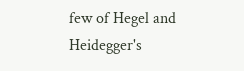few of Hegel and Heidegger's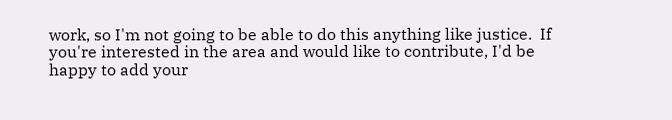work, so I'm not going to be able to do this anything like justice.  If you're interested in the area and would like to contribute, I'd be happy to add your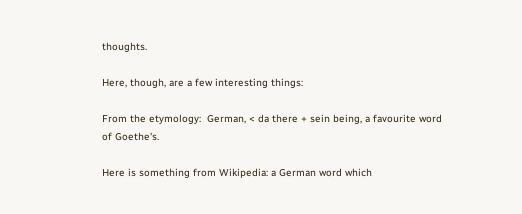thoughts.

Here, though, are a few interesting things:

From the etymology:  German, < da there + sein being, a favourite word of Goethe's.

Here is something from Wikipedia: a German word which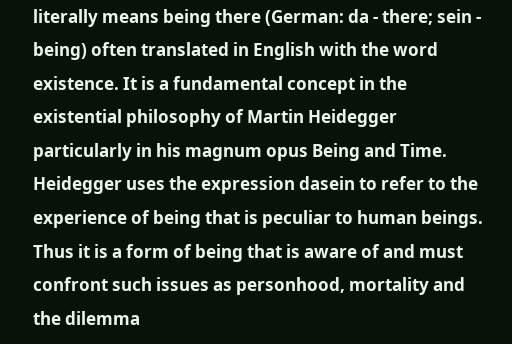literally means being there (German: da - there; sein - being) often translated in English with the word existence. It is a fundamental concept in the existential philosophy of Martin Heidegger particularly in his magnum opus Being and Time. Heidegger uses the expression dasein to refer to the experience of being that is peculiar to human beings. Thus it is a form of being that is aware of and must confront such issues as personhood, mortality and the dilemma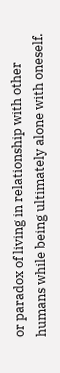or paradox of living in relationship with other humans while being ultimately alone with oneself.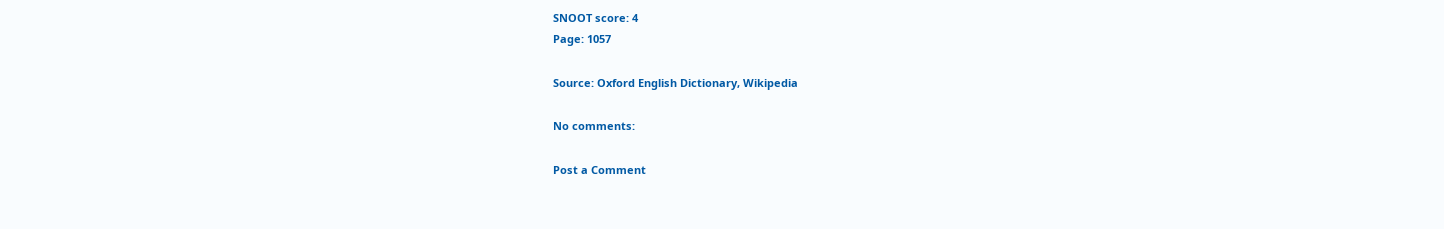SNOOT score: 4
Page: 1057

Source: Oxford English Dictionary, Wikipedia

No comments:

Post a Comment